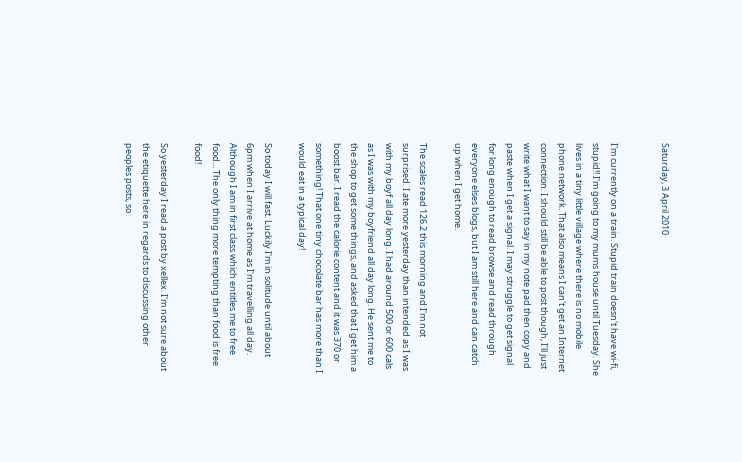Saturday, 3 April 2010


I'm currently on a train. Stupid train doesn't have wi-fi, stupid!! I'm going to my mums house until Tuesday. She lives in a tiny little village where there is no mobile phone network. That also means I can't get an Internet connection. I should still be able to post though, I'll just write what I want to say in my note pad then copy and paste when I get a signal. I may struggle to get signal for long enough to read browse and read through everyone elses blogs, but I am still here and can catch up when I get home.

The scales read 126.2 this morning and I'm not surprised. I ate more yesterday than intended as I was with my boyf all day long. I had around 500 or 600 cals as I was with my boyfriend all day long. He sent me to the shop to get some things, and asked that I get him a boost bar. I read the calorie content and it was 370 or something! That one tiny chocolate bar has more than I would eat in a typical day!

So today I will fast. Luckily I'm in solitude until about 6pm when I arrive at home as I'm travelling all day. Although I am in first class which entitles me to free food... The only thing more tempting than food is free food!

So yesterday I read a post by xellex. I'm not sure about the etiquette here in regards to discussing other peoples posts, so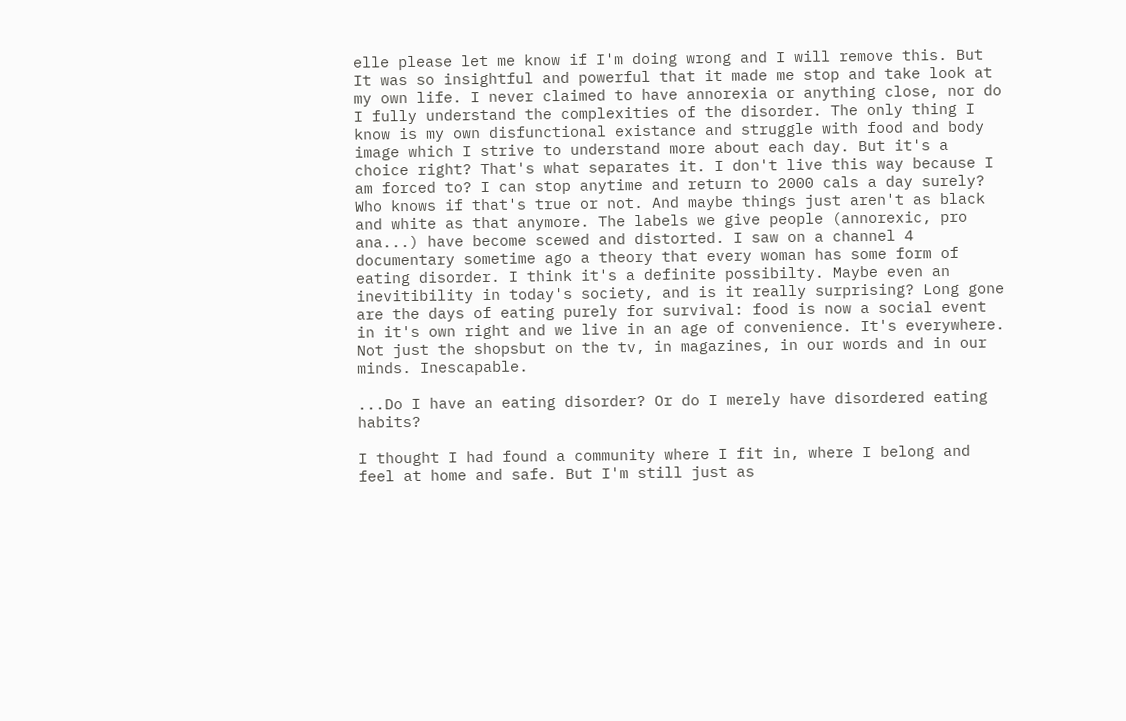elle please let me know if I'm doing wrong and I will remove this. But It was so insightful and powerful that it made me stop and take look at my own life. I never claimed to have annorexia or anything close, nor do I fully understand the complexities of the disorder. The only thing I know is my own disfunctional existance and struggle with food and body image which I strive to understand more about each day. But it's a choice right? That's what separates it. I don't live this way because I am forced to? I can stop anytime and return to 2000 cals a day surely? Who knows if that's true or not. And maybe things just aren't as black and white as that anymore. The labels we give people (annorexic, pro ana...) have become scewed and distorted. I saw on a channel 4 documentary sometime ago a theory that every woman has some form of eating disorder. I think it's a definite possibilty. Maybe even an inevitibility in today's society, and is it really surprising? Long gone are the days of eating purely for survival: food is now a social event in it's own right and we live in an age of convenience. It's everywhere. Not just the shopsbut on the tv, in magazines, in our words and in our minds. Inescapable.

...Do I have an eating disorder? Or do I merely have disordered eating habits?

I thought I had found a community where I fit in, where I belong and feel at home and safe. But I'm still just as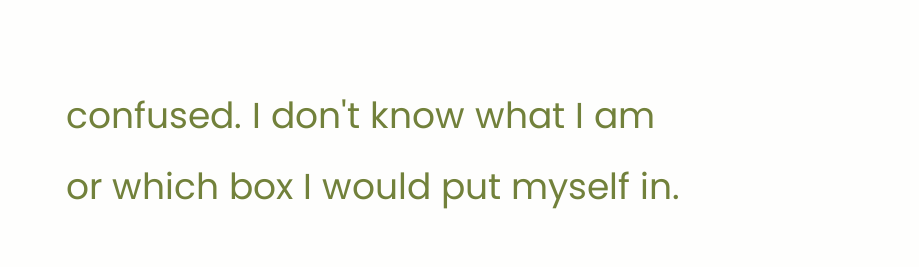confused. I don't know what I am or which box I would put myself in.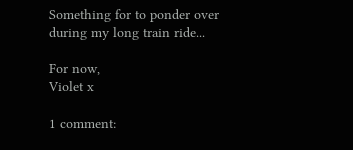Something for to ponder over during my long train ride...

For now,
Violet x

1 comment: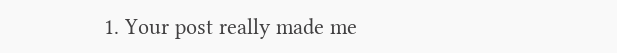1. Your post really made me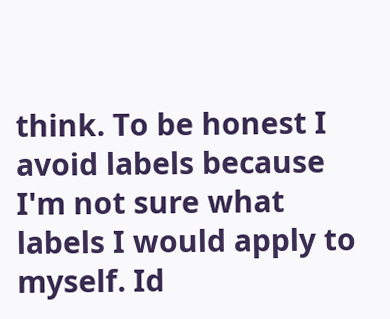think. To be honest I avoid labels because I'm not sure what labels I would apply to myself. Id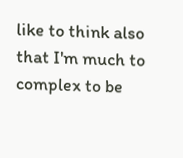like to think also that I'm much to complex to be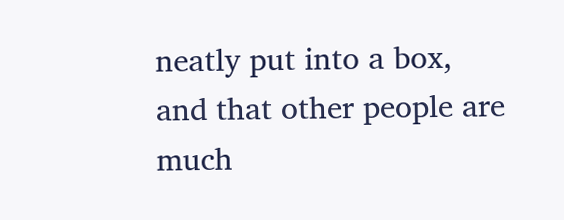neatly put into a box, and that other people are much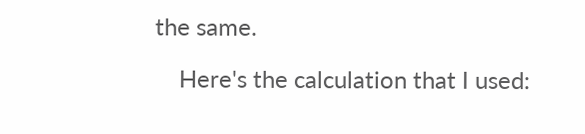the same.

    Here's the calculation that I used: